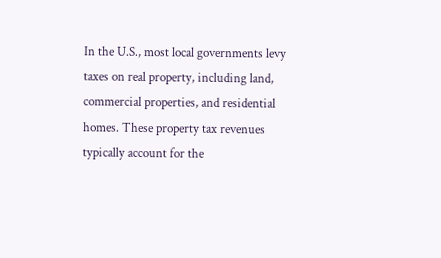In the U.S., most local governments levy taxes on real property, including land, commercial properties, and residential homes. These property tax revenues typically account for the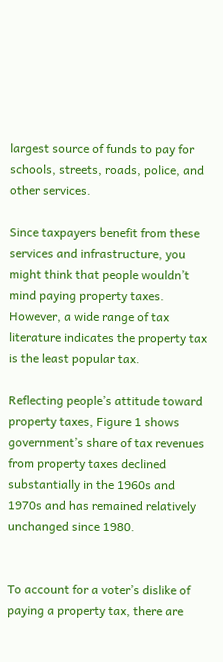largest source of funds to pay for schools, streets, roads, police, and other services.

Since taxpayers benefit from these services and infrastructure, you might think that people wouldn’t mind paying property taxes. However, a wide range of tax literature indicates the property tax is the least popular tax.

Reflecting people’s attitude toward property taxes, Figure 1 shows government’s share of tax revenues from property taxes declined substantially in the 1960s and 1970s and has remained relatively unchanged since 1980.


To account for a voter’s dislike of paying a property tax, there are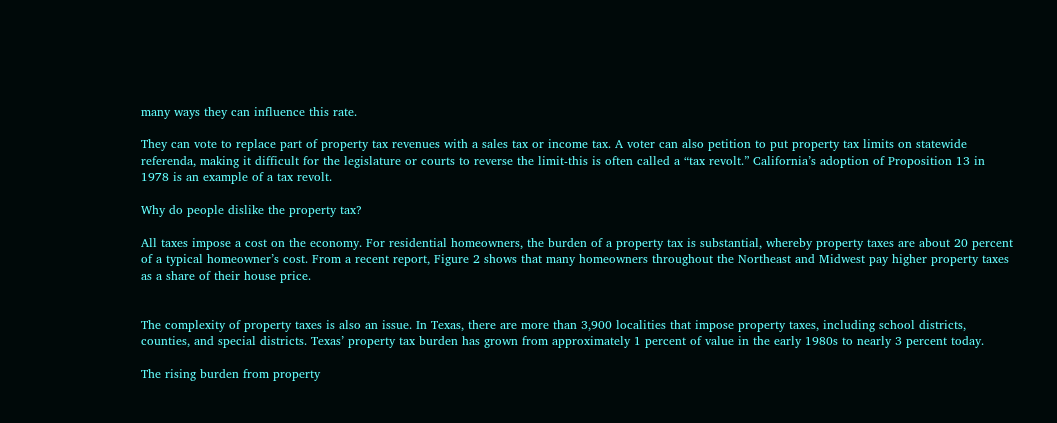many ways they can influence this rate.

They can vote to replace part of property tax revenues with a sales tax or income tax. A voter can also petition to put property tax limits on statewide referenda, making it difficult for the legislature or courts to reverse the limit-this is often called a “tax revolt.” California’s adoption of Proposition 13 in 1978 is an example of a tax revolt.

Why do people dislike the property tax?

All taxes impose a cost on the economy. For residential homeowners, the burden of a property tax is substantial, whereby property taxes are about 20 percent of a typical homeowner’s cost. From a recent report, Figure 2 shows that many homeowners throughout the Northeast and Midwest pay higher property taxes as a share of their house price.


The complexity of property taxes is also an issue. In Texas, there are more than 3,900 localities that impose property taxes, including school districts, counties, and special districts. Texas’ property tax burden has grown from approximately 1 percent of value in the early 1980s to nearly 3 percent today.

The rising burden from property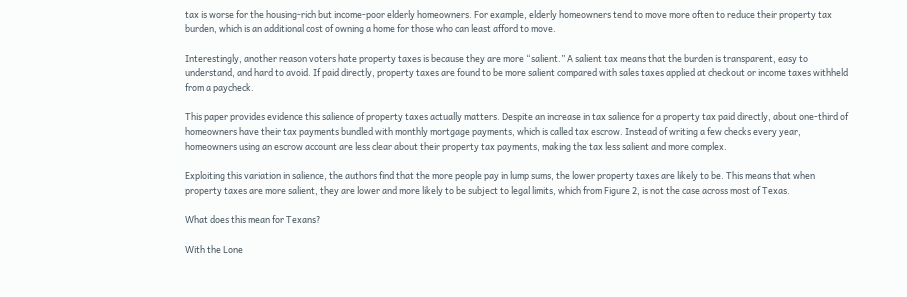tax is worse for the housing-rich but income-poor elderly homeowners. For example, elderly homeowners tend to move more often to reduce their property tax burden, which is an additional cost of owning a home for those who can least afford to move.

Interestingly, another reason voters hate property taxes is because they are more “salient.” A salient tax means that the burden is transparent, easy to understand, and hard to avoid. If paid directly, property taxes are found to be more salient compared with sales taxes applied at checkout or income taxes withheld from a paycheck.

This paper provides evidence this salience of property taxes actually matters. Despite an increase in tax salience for a property tax paid directly, about one-third of homeowners have their tax payments bundled with monthly mortgage payments, which is called tax escrow. Instead of writing a few checks every year, homeowners using an escrow account are less clear about their property tax payments, making the tax less salient and more complex.

Exploiting this variation in salience, the authors find that the more people pay in lump sums, the lower property taxes are likely to be. This means that when property taxes are more salient, they are lower and more likely to be subject to legal limits, which from Figure 2, is not the case across most of Texas.

What does this mean for Texans?

With the Lone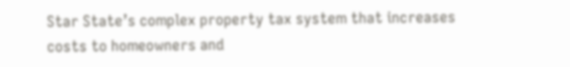Star State’s complex property tax system that increases costs to homeowners and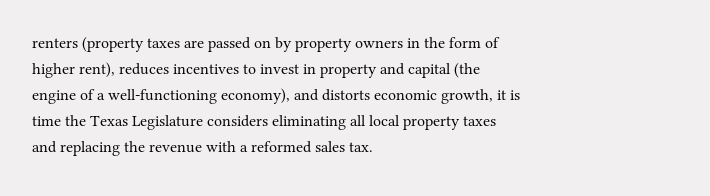renters (property taxes are passed on by property owners in the form of higher rent), reduces incentives to invest in property and capital (the engine of a well-functioning economy), and distorts economic growth, it is time the Texas Legislature considers eliminating all local property taxes and replacing the revenue with a reformed sales tax.